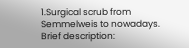1.Surgical scrub from Semmelweis to nowadays. Brief description: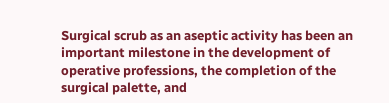Surgical scrub as an aseptic activity has been an important milestone in the development of operative professions, the completion of the surgical palette, and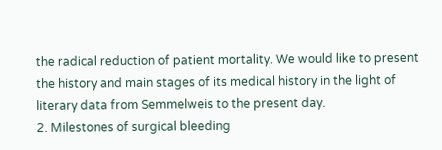the radical reduction of patient mortality. We would like to present the history and main stages of its medical history in the light of literary data from Semmelweis to the present day.
2. Milestones of surgical bleeding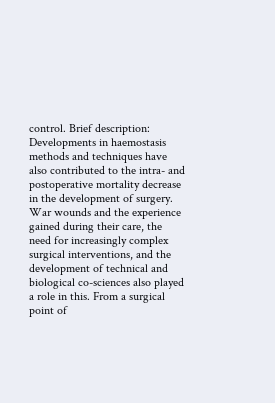control. Brief description: Developments in haemostasis methods and techniques have also contributed to the intra- and postoperative mortality decrease in the development of surgery. War wounds and the experience gained during their care, the need for increasingly complex surgical interventions, and the development of technical and biological co-sciences also played a role in this. From a surgical point of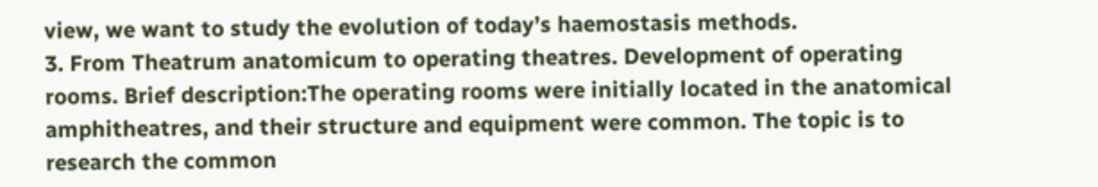view, we want to study the evolution of today’s haemostasis methods.
3. From Theatrum anatomicum to operating theatres. Development of operating rooms. Brief description:The operating rooms were initially located in the anatomical amphitheatres, and their structure and equipment were common. The topic is to research the common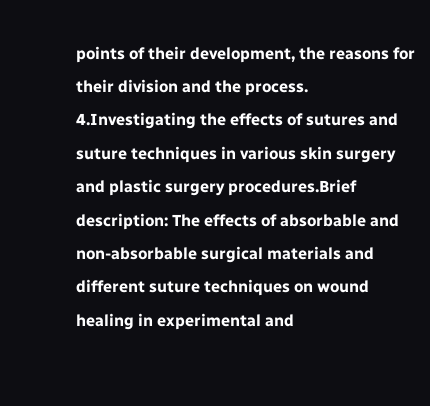points of their development, the reasons for their division and the process.
4.Investigating the effects of sutures and suture techniques in various skin surgery and plastic surgery procedures.Brief description: The effects of absorbable and non-absorbable surgical materials and different suture techniques on wound healing in experimental and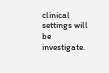clinical settings will be investigate.